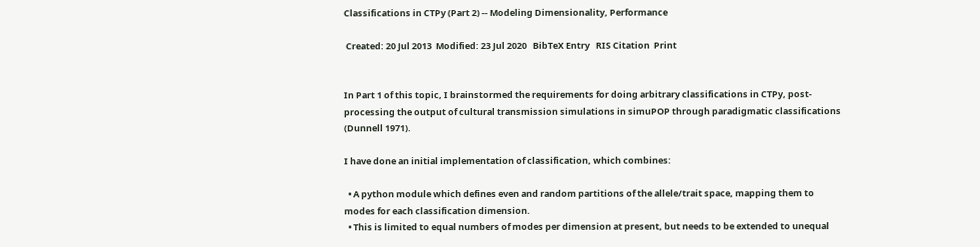Classifications in CTPy (Part 2) -- Modeling Dimensionality, Performance

 Created: 20 Jul 2013  Modified: 23 Jul 2020   BibTeX Entry   RIS Citation  Print


In Part 1 of this topic, I brainstormed the requirements for doing arbitrary classifications in CTPy, post-processing the output of cultural transmission simulations in simuPOP through paradigmatic classifications (Dunnell 1971).

I have done an initial implementation of classification, which combines:

  • A python module which defines even and random partitions of the allele/trait space, mapping them to modes for each classification dimension.
  • This is limited to equal numbers of modes per dimension at present, but needs to be extended to unequal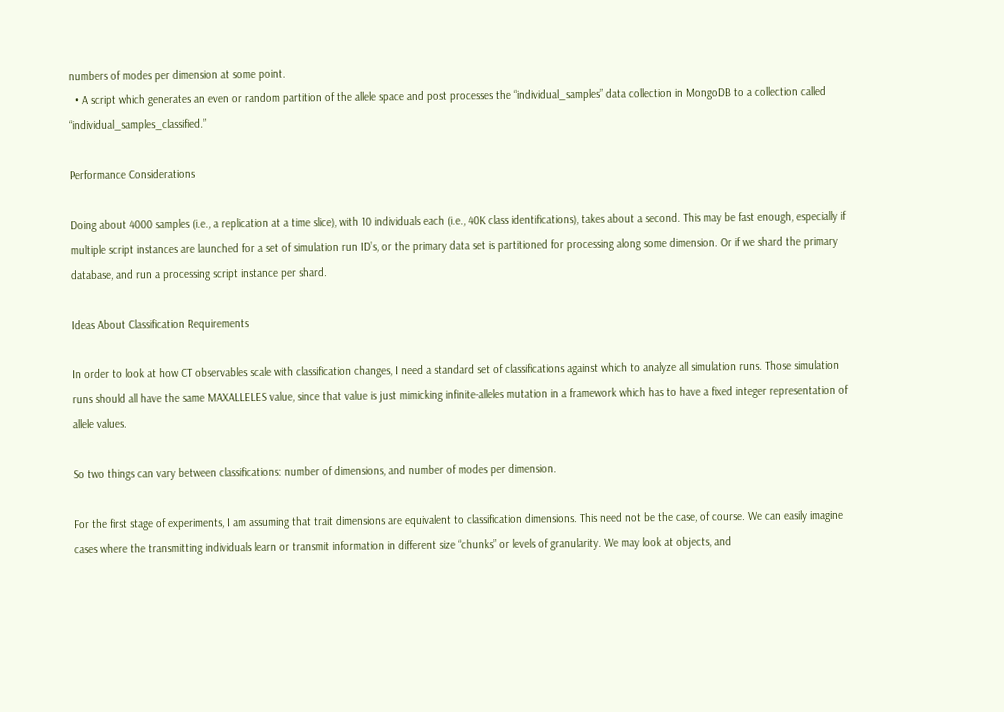numbers of modes per dimension at some point.
  • A script which generates an even or random partition of the allele space and post processes the “individual_samples” data collection in MongoDB to a collection called “individual_samples_classified.”

Performance Considerations

Doing about 4000 samples (i.e., a replication at a time slice), with 10 individuals each (i.e., 40K class identifications), takes about a second. This may be fast enough, especially if multiple script instances are launched for a set of simulation run ID’s, or the primary data set is partitioned for processing along some dimension. Or if we shard the primary database, and run a processing script instance per shard.

Ideas About Classification Requirements

In order to look at how CT observables scale with classification changes, I need a standard set of classifications against which to analyze all simulation runs. Those simulation runs should all have the same MAXALLELES value, since that value is just mimicking infinite-alleles mutation in a framework which has to have a fixed integer representation of allele values.

So two things can vary between classifications: number of dimensions, and number of modes per dimension.

For the first stage of experiments, I am assuming that trait dimensions are equivalent to classification dimensions. This need not be the case, of course. We can easily imagine cases where the transmitting individuals learn or transmit information in different size “chunks” or levels of granularity. We may look at objects, and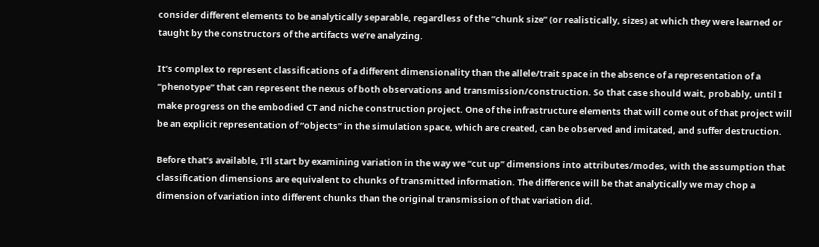consider different elements to be analytically separable, regardless of the “chunk size” (or realistically, sizes) at which they were learned or taught by the constructors of the artifacts we’re analyzing.

It’s complex to represent classifications of a different dimensionality than the allele/trait space in the absence of a representation of a “phenotype” that can represent the nexus of both observations and transmission/construction. So that case should wait, probably, until I make progress on the embodied CT and niche construction project. One of the infrastructure elements that will come out of that project will be an explicit representation of “objects” in the simulation space, which are created, can be observed and imitated, and suffer destruction.

Before that’s available, I’ll start by examining variation in the way we “cut up” dimensions into attributes/modes, with the assumption that classification dimensions are equivalent to chunks of transmitted information. The difference will be that analytically we may chop a dimension of variation into different chunks than the original transmission of that variation did.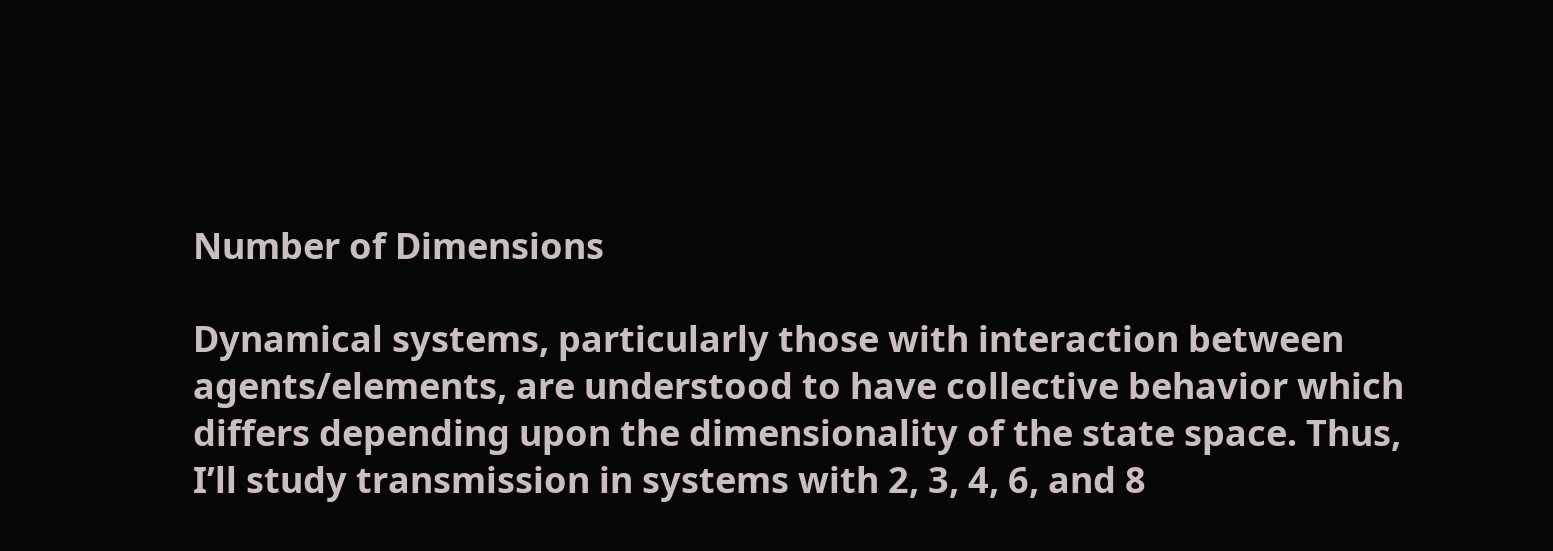Number of Dimensions

Dynamical systems, particularly those with interaction between agents/elements, are understood to have collective behavior which differs depending upon the dimensionality of the state space. Thus, I’ll study transmission in systems with 2, 3, 4, 6, and 8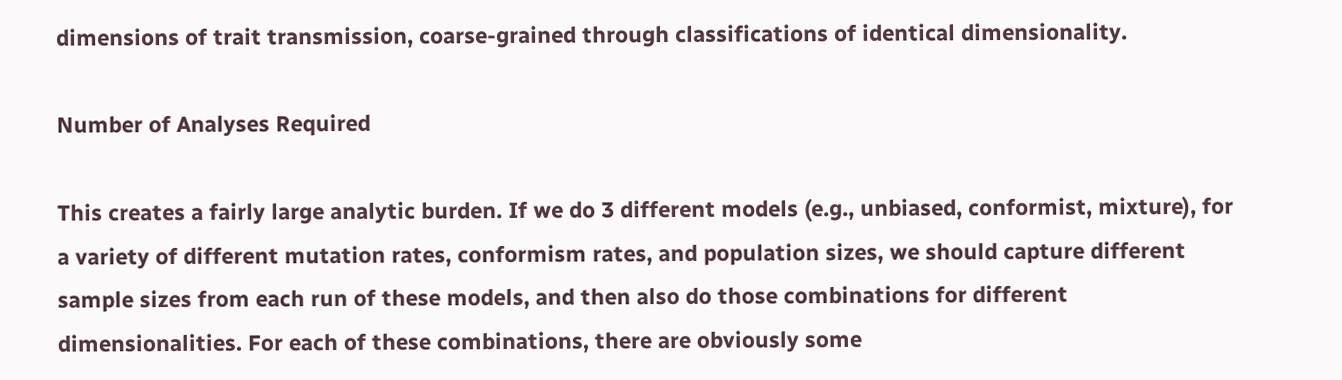dimensions of trait transmission, coarse-grained through classifications of identical dimensionality.

Number of Analyses Required

This creates a fairly large analytic burden. If we do 3 different models (e.g., unbiased, conformist, mixture), for a variety of different mutation rates, conformism rates, and population sizes, we should capture different sample sizes from each run of these models, and then also do those combinations for different dimensionalities. For each of these combinations, there are obviously some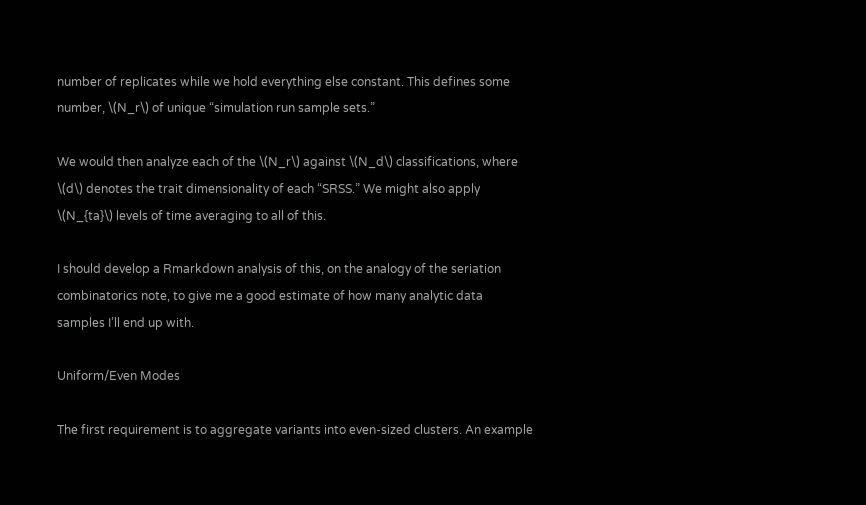number of replicates while we hold everything else constant. This defines some number, \(N_r\) of unique “simulation run sample sets.”

We would then analyze each of the \(N_r\) against \(N_d\) classifications, where \(d\) denotes the trait dimensionality of each “SRSS.” We might also apply \(N_{ta}\) levels of time averaging to all of this.

I should develop a Rmarkdown analysis of this, on the analogy of the seriation combinatorics note, to give me a good estimate of how many analytic data samples I’ll end up with.

Uniform/Even Modes

The first requirement is to aggregate variants into even-sized clusters. An example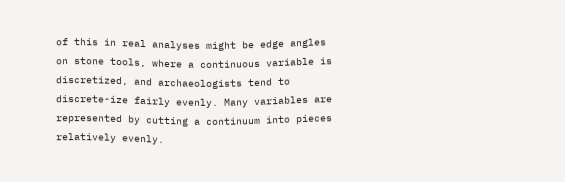of this in real analyses might be edge angles on stone tools, where a continuous variable is discretized, and archaeologists tend to discrete-ize fairly evenly. Many variables are represented by cutting a continuum into pieces relatively evenly.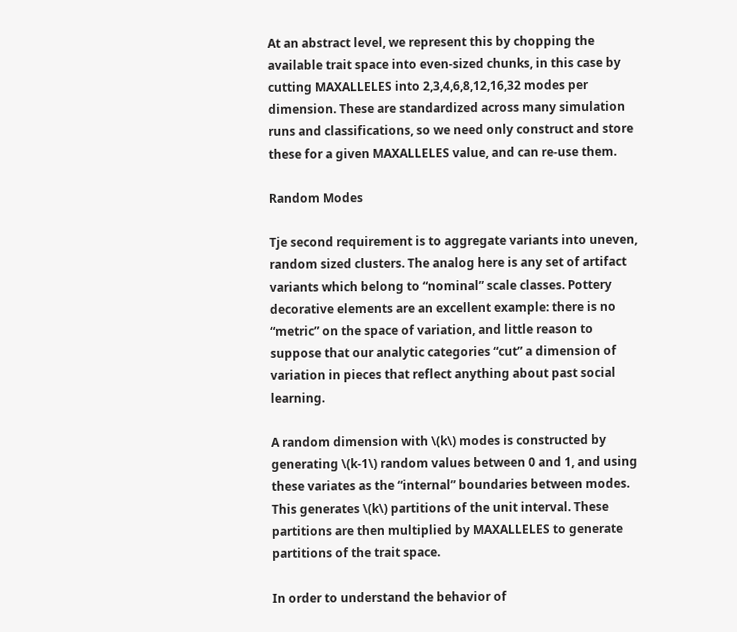At an abstract level, we represent this by chopping the available trait space into even-sized chunks, in this case by cutting MAXALLELES into 2,3,4,6,8,12,16,32 modes per dimension. These are standardized across many simulation runs and classifications, so we need only construct and store these for a given MAXALLELES value, and can re-use them.

Random Modes

Tje second requirement is to aggregate variants into uneven, random sized clusters. The analog here is any set of artifact variants which belong to “nominal” scale classes. Pottery decorative elements are an excellent example: there is no “metric” on the space of variation, and little reason to suppose that our analytic categories “cut” a dimension of variation in pieces that reflect anything about past social learning.

A random dimension with \(k\) modes is constructed by generating \(k-1\) random values between 0 and 1, and using these variates as the “internal” boundaries between modes. This generates \(k\) partitions of the unit interval. These partitions are then multiplied by MAXALLELES to generate partitions of the trait space.

In order to understand the behavior of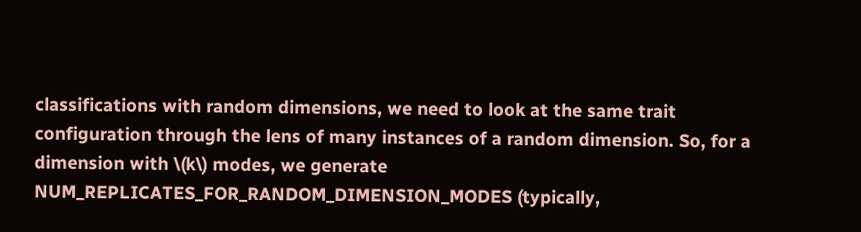classifications with random dimensions, we need to look at the same trait configuration through the lens of many instances of a random dimension. So, for a dimension with \(k\) modes, we generate NUM_REPLICATES_FOR_RANDOM_DIMENSION_MODES (typically,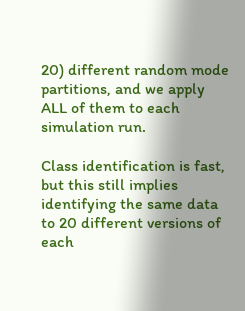20) different random mode partitions, and we apply ALL of them to each simulation run.

Class identification is fast, but this still implies identifying the same data to 20 different versions of each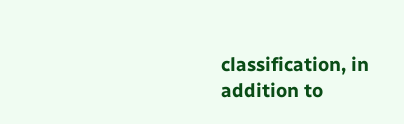classification, in addition to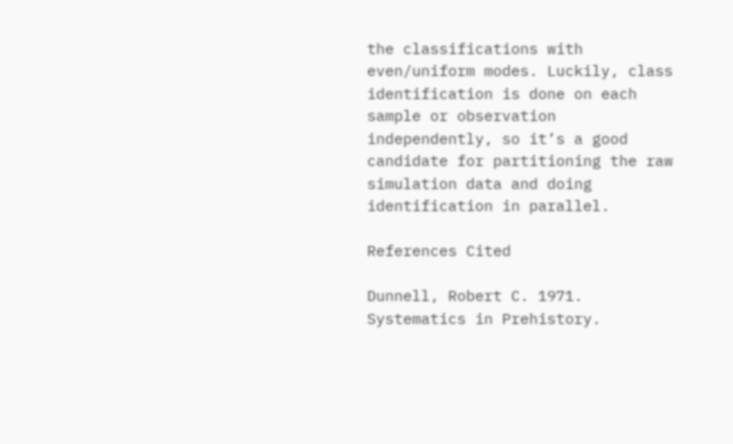the classifications with even/uniform modes. Luckily, class identification is done on each sample or observation independently, so it’s a good candidate for partitioning the raw simulation data and doing identification in parallel.

References Cited

Dunnell, Robert C. 1971. Systematics in Prehistory.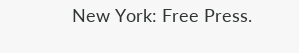New York: Free Press.